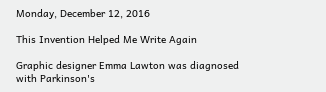Monday, December 12, 2016

This Invention Helped Me Write Again

Graphic designer Emma Lawton was diagnosed with Parkinson's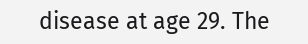disease at age 29. The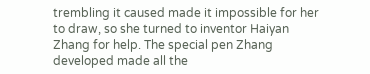trembling it caused made it impossible for her to draw, so she turned to inventor Haiyan Zhang for help. The special pen Zhang developed made all the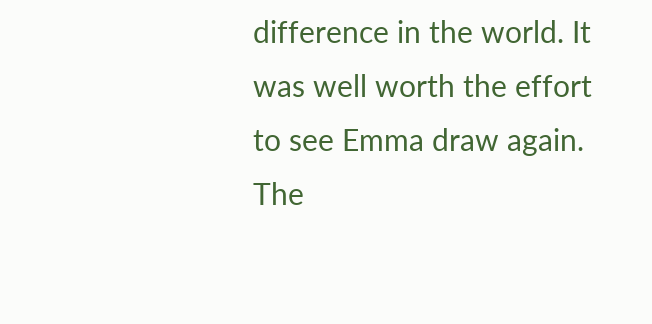difference in the world. It was well worth the effort to see Emma draw again. The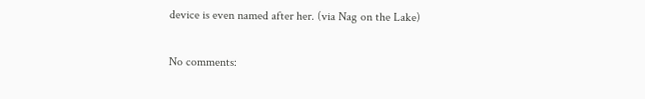device is even named after her. (via Nag on the Lake)

No comments: